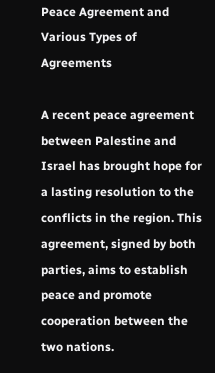Peace Agreement and Various Types of Agreements

A recent peace agreement between Palestine and Israel has brought hope for a lasting resolution to the conflicts in the region. This agreement, signed by both parties, aims to establish peace and promote cooperation between the two nations.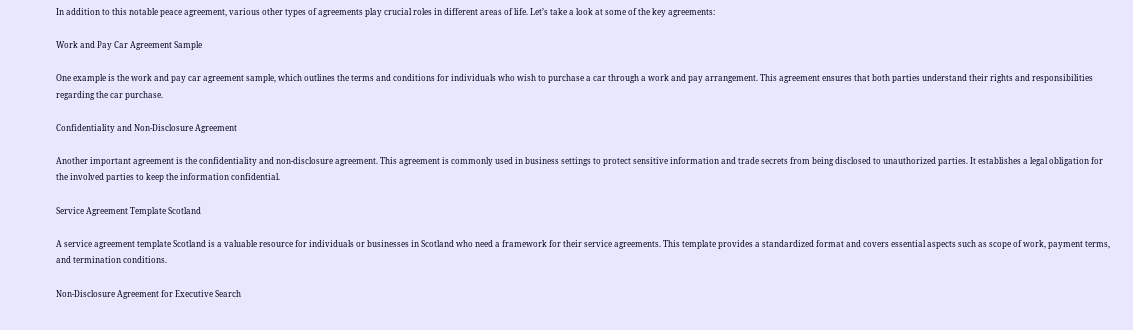In addition to this notable peace agreement, various other types of agreements play crucial roles in different areas of life. Let’s take a look at some of the key agreements:

Work and Pay Car Agreement Sample

One example is the work and pay car agreement sample, which outlines the terms and conditions for individuals who wish to purchase a car through a work and pay arrangement. This agreement ensures that both parties understand their rights and responsibilities regarding the car purchase.

Confidentiality and Non-Disclosure Agreement

Another important agreement is the confidentiality and non-disclosure agreement. This agreement is commonly used in business settings to protect sensitive information and trade secrets from being disclosed to unauthorized parties. It establishes a legal obligation for the involved parties to keep the information confidential.

Service Agreement Template Scotland

A service agreement template Scotland is a valuable resource for individuals or businesses in Scotland who need a framework for their service agreements. This template provides a standardized format and covers essential aspects such as scope of work, payment terms, and termination conditions.

Non-Disclosure Agreement for Executive Search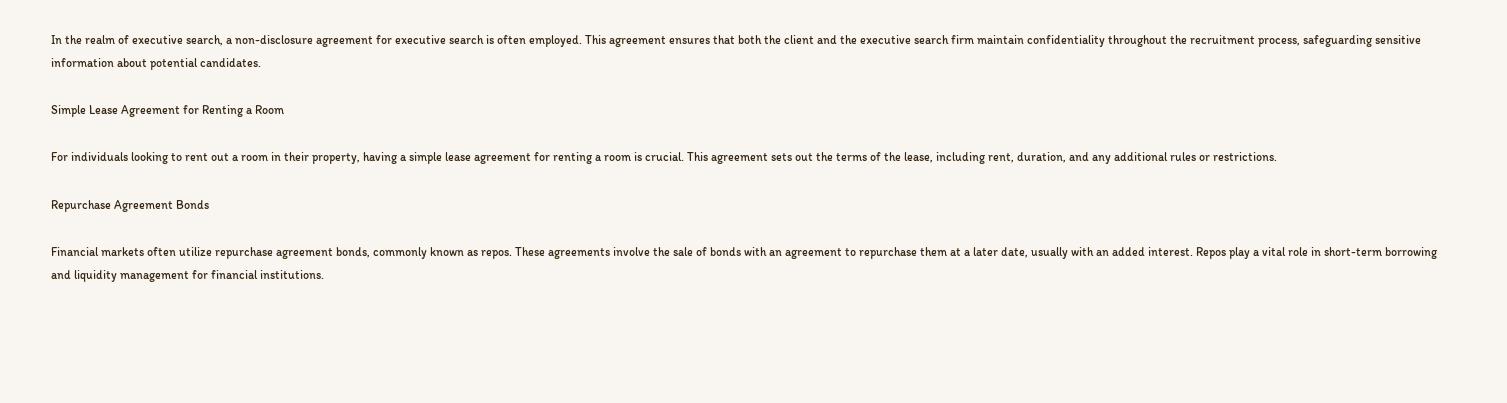In the realm of executive search, a non-disclosure agreement for executive search is often employed. This agreement ensures that both the client and the executive search firm maintain confidentiality throughout the recruitment process, safeguarding sensitive information about potential candidates.

Simple Lease Agreement for Renting a Room

For individuals looking to rent out a room in their property, having a simple lease agreement for renting a room is crucial. This agreement sets out the terms of the lease, including rent, duration, and any additional rules or restrictions.

Repurchase Agreement Bonds

Financial markets often utilize repurchase agreement bonds, commonly known as repos. These agreements involve the sale of bonds with an agreement to repurchase them at a later date, usually with an added interest. Repos play a vital role in short-term borrowing and liquidity management for financial institutions.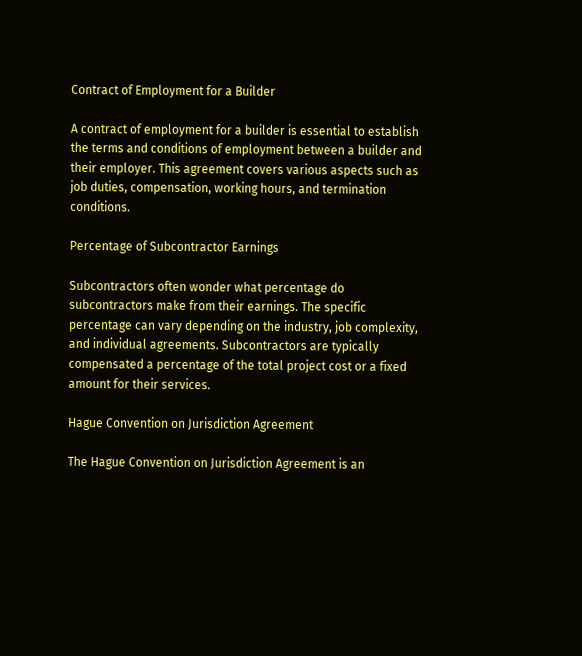Contract of Employment for a Builder

A contract of employment for a builder is essential to establish the terms and conditions of employment between a builder and their employer. This agreement covers various aspects such as job duties, compensation, working hours, and termination conditions.

Percentage of Subcontractor Earnings

Subcontractors often wonder what percentage do subcontractors make from their earnings. The specific percentage can vary depending on the industry, job complexity, and individual agreements. Subcontractors are typically compensated a percentage of the total project cost or a fixed amount for their services.

Hague Convention on Jurisdiction Agreement

The Hague Convention on Jurisdiction Agreement is an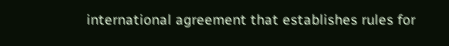international agreement that establishes rules for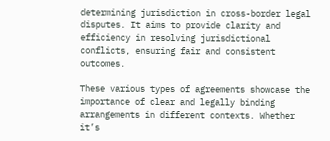determining jurisdiction in cross-border legal disputes. It aims to provide clarity and efficiency in resolving jurisdictional conflicts, ensuring fair and consistent outcomes.

These various types of agreements showcase the importance of clear and legally binding arrangements in different contexts. Whether it’s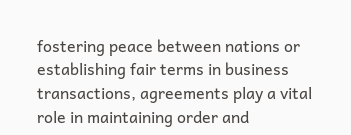fostering peace between nations or establishing fair terms in business transactions, agreements play a vital role in maintaining order and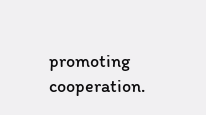promoting cooperation.